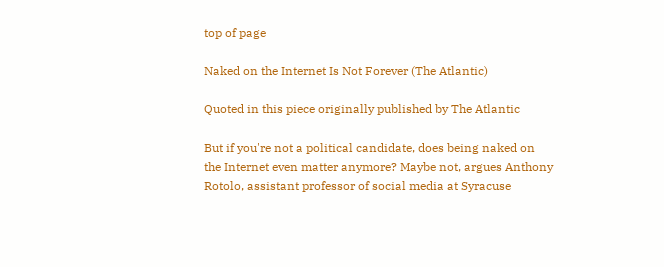top of page

Naked on the Internet Is Not Forever (The Atlantic)

Quoted in this piece originally published by The Atlantic

But if you're not a political candidate, does being naked on the Internet even matter anymore? Maybe not, argues Anthony Rotolo, assistant professor of social media at Syracuse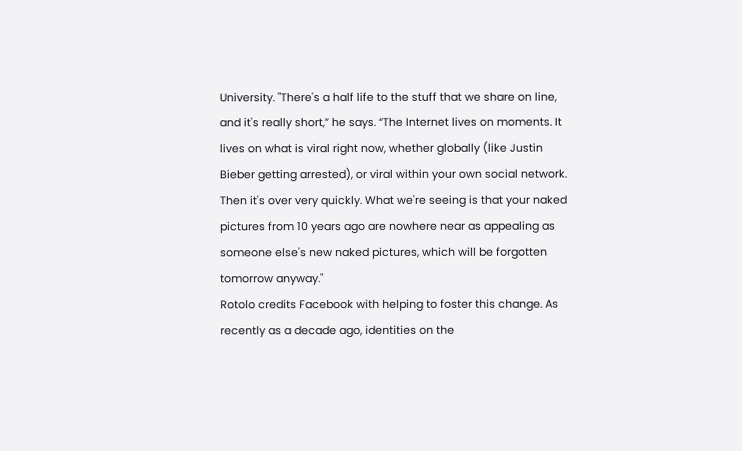University. "There's a half life to the stuff that we share on line, and it's really short,” he says. “The Internet lives on moments. It lives on what is viral right now, whether globally (like Justin Bieber getting arrested), or viral within your own social network. Then it's over very quickly. What we're seeing is that your naked pictures from 10 years ago are nowhere near as appealing as someone else's new naked pictures, which will be forgotten tomorrow anyway."
Rotolo credits Facebook with helping to foster this change. As recently as a decade ago, identities on the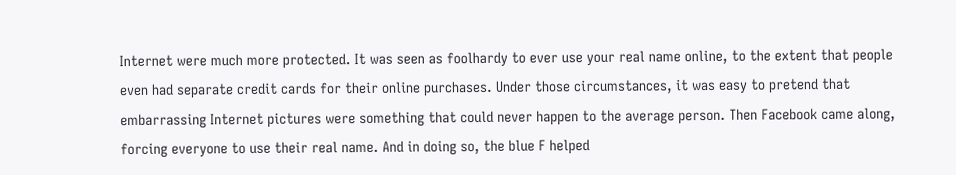Internet were much more protected. It was seen as foolhardy to ever use your real name online, to the extent that people even had separate credit cards for their online purchases. Under those circumstances, it was easy to pretend that embarrassing Internet pictures were something that could never happen to the average person. Then Facebook came along, forcing everyone to use their real name. And in doing so, the blue F helped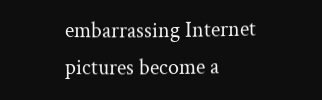embarrassing Internet pictures become a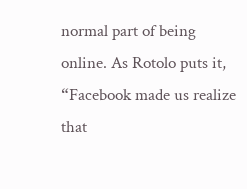normal part of being online. As Rotolo puts it, “Facebook made us realize that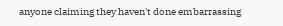anyone claiming they haven't done embarrassing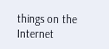things on the Internet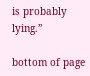is probably lying.”

bottom of page